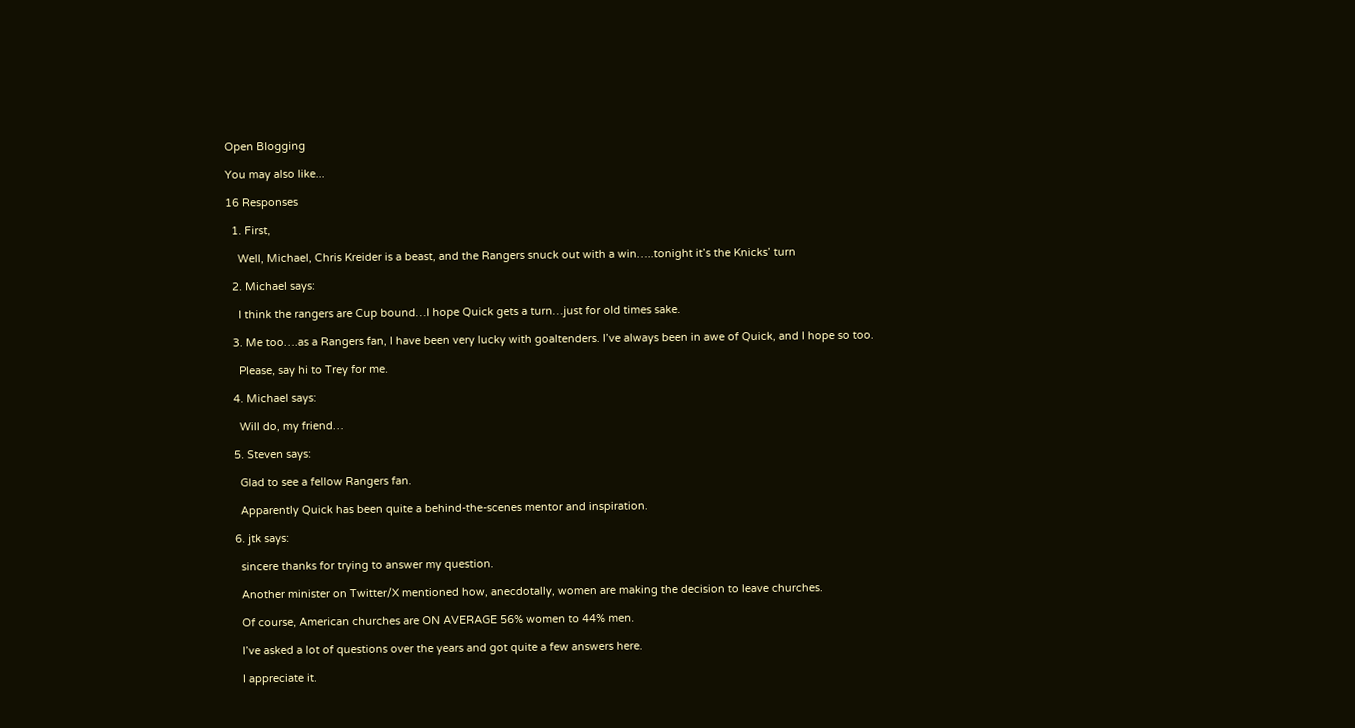Open Blogging

You may also like...

16 Responses

  1. First,

    Well, Michael, Chris Kreider is a beast, and the Rangers snuck out with a win…..tonight it’s the Knicks’ turn

  2. Michael says:

    I think the rangers are Cup bound…I hope Quick gets a turn…just for old times sake.

  3. Me too….as a Rangers fan, I have been very lucky with goaltenders. I’ve always been in awe of Quick, and I hope so too.

    Please, say hi to Trey for me.

  4. Michael says:

    Will do, my friend…

  5. Steven says:

    Glad to see a fellow Rangers fan.

    Apparently Quick has been quite a behind-the-scenes mentor and inspiration.

  6. jtk says:

    sincere thanks for trying to answer my question.

    Another minister on Twitter/X mentioned how, anecdotally, women are making the decision to leave churches.

    Of course, American churches are ON AVERAGE 56% women to 44% men.

    I’ve asked a lot of questions over the years and got quite a few answers here.

    I appreciate it.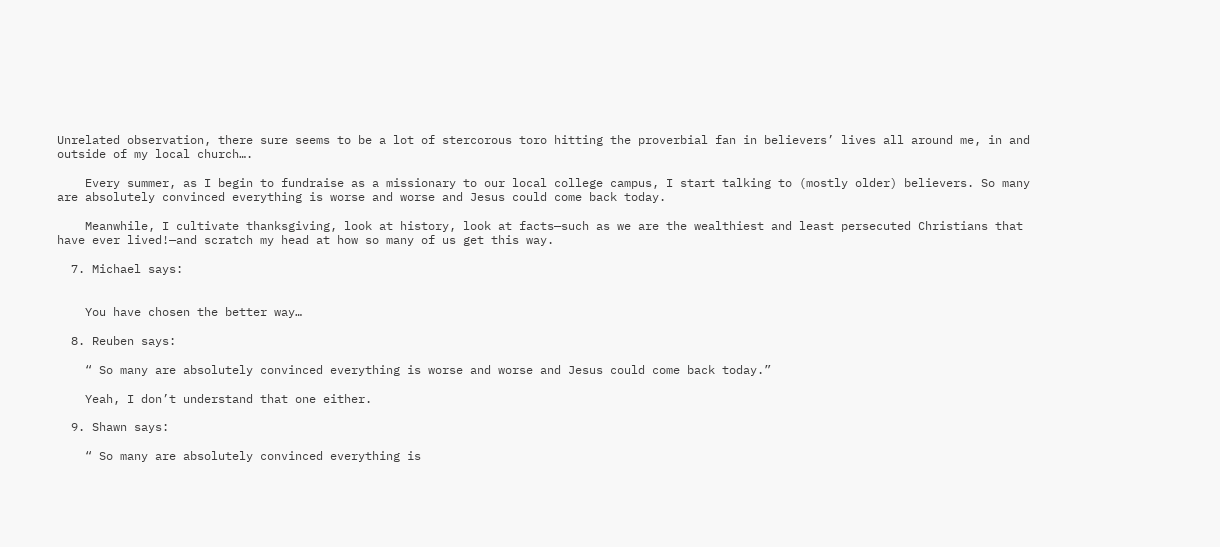Unrelated observation, there sure seems to be a lot of stercorous toro hitting the proverbial fan in believers’ lives all around me, in and outside of my local church….

    Every summer, as I begin to fundraise as a missionary to our local college campus, I start talking to (mostly older) believers. So many are absolutely convinced everything is worse and worse and Jesus could come back today.

    Meanwhile, I cultivate thanksgiving, look at history, look at facts—such as we are the wealthiest and least persecuted Christians that have ever lived!—and scratch my head at how so many of us get this way.

  7. Michael says:


    You have chosen the better way…

  8. Reuben says:

    “ So many are absolutely convinced everything is worse and worse and Jesus could come back today.”

    Yeah, I don’t understand that one either.

  9. Shawn says:

    “ So many are absolutely convinced everything is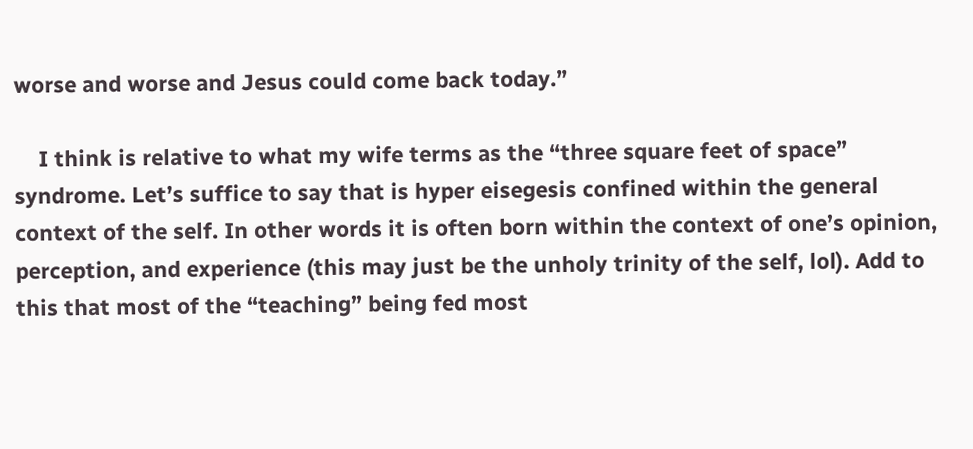worse and worse and Jesus could come back today.”

    I think is relative to what my wife terms as the “three square feet of space” syndrome. Let’s suffice to say that is hyper eisegesis confined within the general context of the self. In other words it is often born within the context of one’s opinion, perception, and experience (this may just be the unholy trinity of the self, lol). Add to this that most of the “teaching” being fed most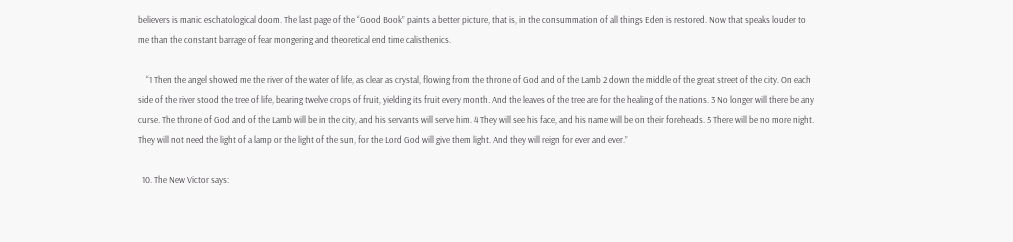believers is manic eschatological doom. The last page of the “Good Book” paints a better picture, that is, in the consummation of all things Eden is restored. Now that speaks louder to me than the constant barrage of fear mongering and theoretical end time calisthenics.

    “1 Then the angel showed me the river of the water of life, as clear as crystal, flowing from the throne of God and of the Lamb 2 down the middle of the great street of the city. On each side of the river stood the tree of life, bearing twelve crops of fruit, yielding its fruit every month. And the leaves of the tree are for the healing of the nations. 3 No longer will there be any curse. The throne of God and of the Lamb will be in the city, and his servants will serve him. 4 They will see his face, and his name will be on their foreheads. 5 There will be no more night. They will not need the light of a lamp or the light of the sun, for the Lord God will give them light. And they will reign for ever and ever.”

  10. The New Victor says: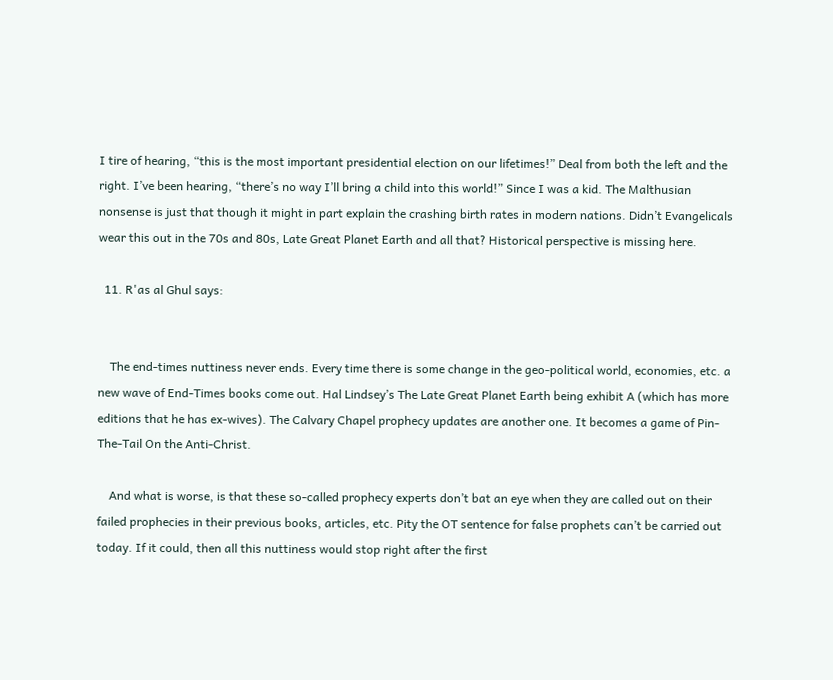I tire of hearing, “this is the most important presidential election on our lifetimes!” Deal from both the left and the right. I’ve been hearing, “there’s no way I’ll bring a child into this world!” Since I was a kid. The Malthusian nonsense is just that though it might in part explain the crashing birth rates in modern nations. Didn’t Evangelicals wear this out in the 70s and 80s, Late Great Planet Earth and all that? Historical perspective is missing here.

  11. R'as al Ghul says:


    The end-times nuttiness never ends. Every time there is some change in the geo-political world, economies, etc. a new wave of End-Times books come out. Hal Lindsey’s The Late Great Planet Earth being exhibit A (which has more editions that he has ex-wives). The Calvary Chapel prophecy updates are another one. It becomes a game of Pin-The-Tail On the Anti-Christ.

    And what is worse, is that these so-called prophecy experts don’t bat an eye when they are called out on their failed prophecies in their previous books, articles, etc. Pity the OT sentence for false prophets can’t be carried out today. If it could, then all this nuttiness would stop right after the first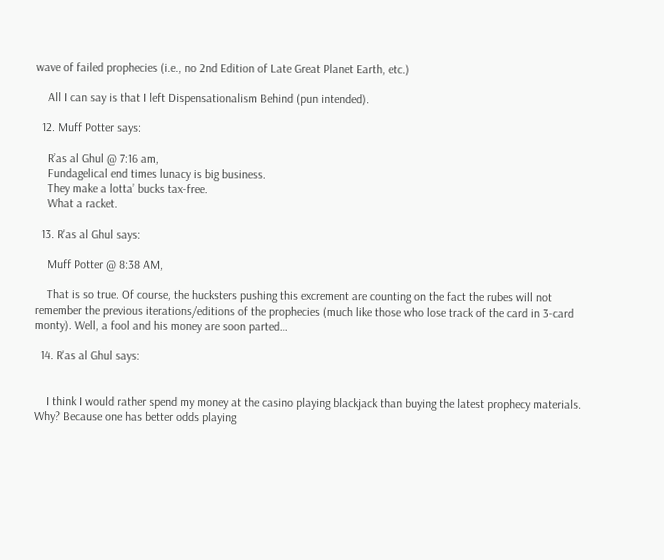wave of failed prophecies (i.e., no 2nd Edition of Late Great Planet Earth, etc.)

    All I can say is that I left Dispensationalism Behind (pun intended).

  12. Muff Potter says:

    R’as al Ghul @ 7:16 am,
    Fundagelical end times lunacy is big business.
    They make a lotta’ bucks tax-free.
    What a racket.

  13. R'as al Ghul says:

    Muff Potter @ 8:38 AM,

    That is so true. Of course, the hucksters pushing this excrement are counting on the fact the rubes will not remember the previous iterations/editions of the prophecies (much like those who lose track of the card in 3-card monty). Well, a fool and his money are soon parted…

  14. R'as al Ghul says:


    I think I would rather spend my money at the casino playing blackjack than buying the latest prophecy materials. Why? Because one has better odds playing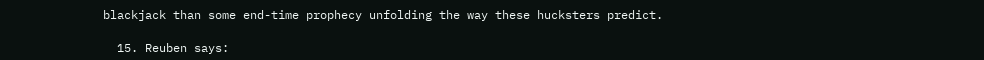blackjack than some end-time prophecy unfolding the way these hucksters predict.

  15. Reuben says: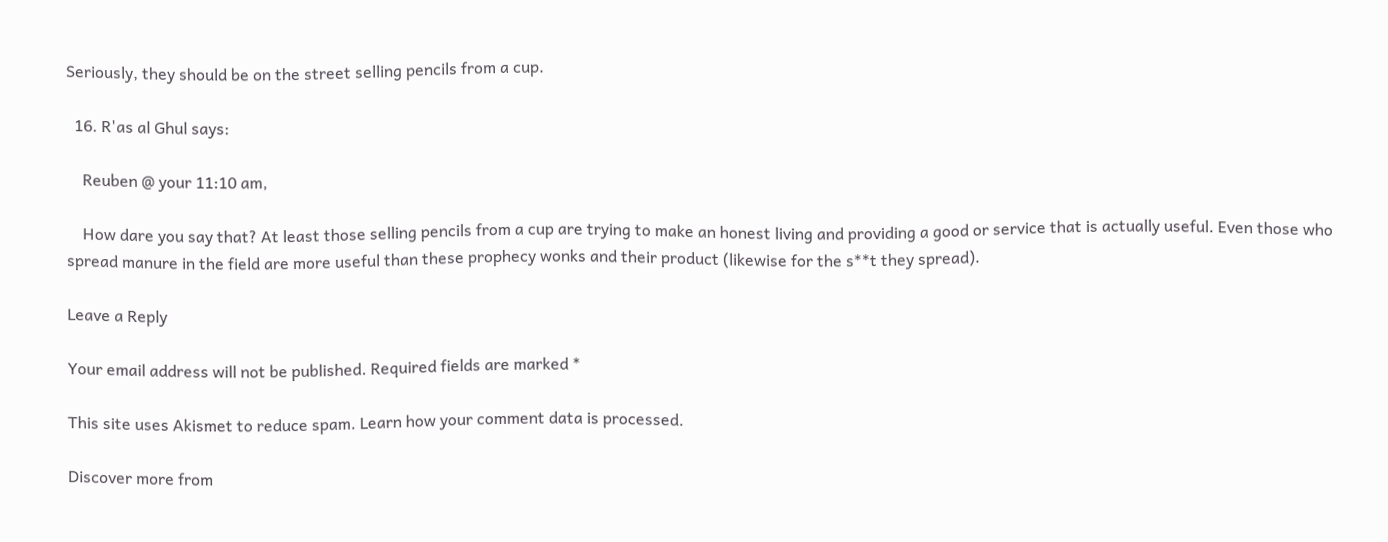Seriously, they should be on the street selling pencils from a cup.

  16. R'as al Ghul says:

    Reuben @ your 11:10 am,

    How dare you say that? At least those selling pencils from a cup are trying to make an honest living and providing a good or service that is actually useful. Even those who spread manure in the field are more useful than these prophecy wonks and their product (likewise for the s**t they spread).

Leave a Reply

Your email address will not be published. Required fields are marked *

This site uses Akismet to reduce spam. Learn how your comment data is processed.

Discover more from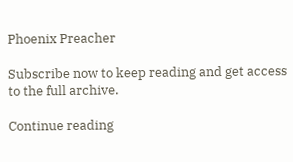Phoenix Preacher

Subscribe now to keep reading and get access to the full archive.

Continue reading